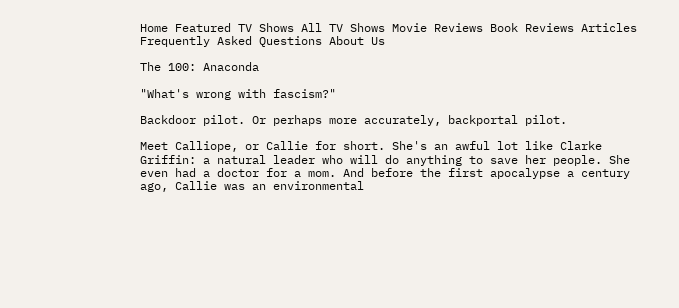Home Featured TV Shows All TV Shows Movie Reviews Book Reviews Articles Frequently Asked Questions About Us

The 100: Anaconda

"What's wrong with fascism?"

Backdoor pilot. Or perhaps more accurately, backportal pilot.

Meet Calliope, or Callie for short. She's an awful lot like Clarke Griffin: a natural leader who will do anything to save her people. She even had a doctor for a mom. And before the first apocalypse a century ago, Callie was an environmental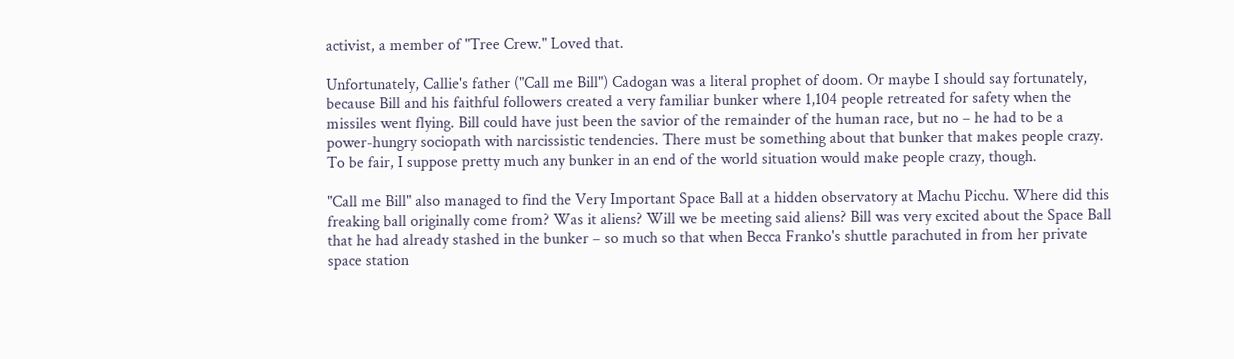activist, a member of "Tree Crew." Loved that.

Unfortunately, Callie's father ("Call me Bill") Cadogan was a literal prophet of doom. Or maybe I should say fortunately, because Bill and his faithful followers created a very familiar bunker where 1,104 people retreated for safety when the missiles went flying. Bill could have just been the savior of the remainder of the human race, but no – he had to be a power-hungry sociopath with narcissistic tendencies. There must be something about that bunker that makes people crazy. To be fair, I suppose pretty much any bunker in an end of the world situation would make people crazy, though.

"Call me Bill" also managed to find the Very Important Space Ball at a hidden observatory at Machu Picchu. Where did this freaking ball originally come from? Was it aliens? Will we be meeting said aliens? Bill was very excited about the Space Ball that he had already stashed in the bunker – so much so that when Becca Franko's shuttle parachuted in from her private space station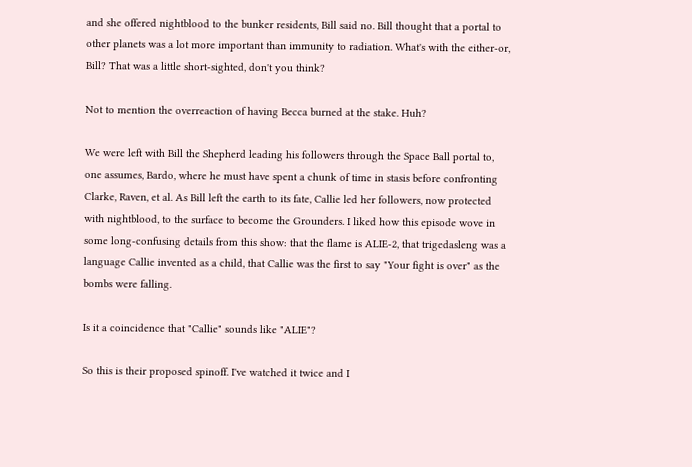and she offered nightblood to the bunker residents, Bill said no. Bill thought that a portal to other planets was a lot more important than immunity to radiation. What's with the either-or, Bill? That was a little short-sighted, don't you think?

Not to mention the overreaction of having Becca burned at the stake. Huh?

We were left with Bill the Shepherd leading his followers through the Space Ball portal to, one assumes, Bardo, where he must have spent a chunk of time in stasis before confronting Clarke, Raven, et al. As Bill left the earth to its fate, Callie led her followers, now protected with nightblood, to the surface to become the Grounders. I liked how this episode wove in some long-confusing details from this show: that the flame is ALIE-2, that trigedasleng was a language Callie invented as a child, that Callie was the first to say "Your fight is over" as the bombs were falling.

Is it a coincidence that "Callie" sounds like "ALIE"?

So this is their proposed spinoff. I've watched it twice and I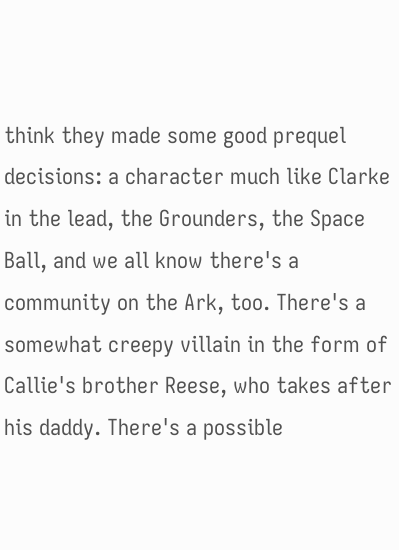think they made some good prequel decisions: a character much like Clarke in the lead, the Grounders, the Space Ball, and we all know there's a community on the Ark, too. There's a somewhat creepy villain in the form of Callie's brother Reese, who takes after his daddy. There's a possible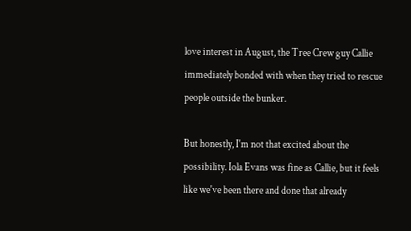love interest in August, the Tree Crew guy Callie immediately bonded with when they tried to rescue people outside the bunker.

But honestly, I'm not that excited about the possibility. Iola Evans was fine as Callie, but it feels like we've been there and done that already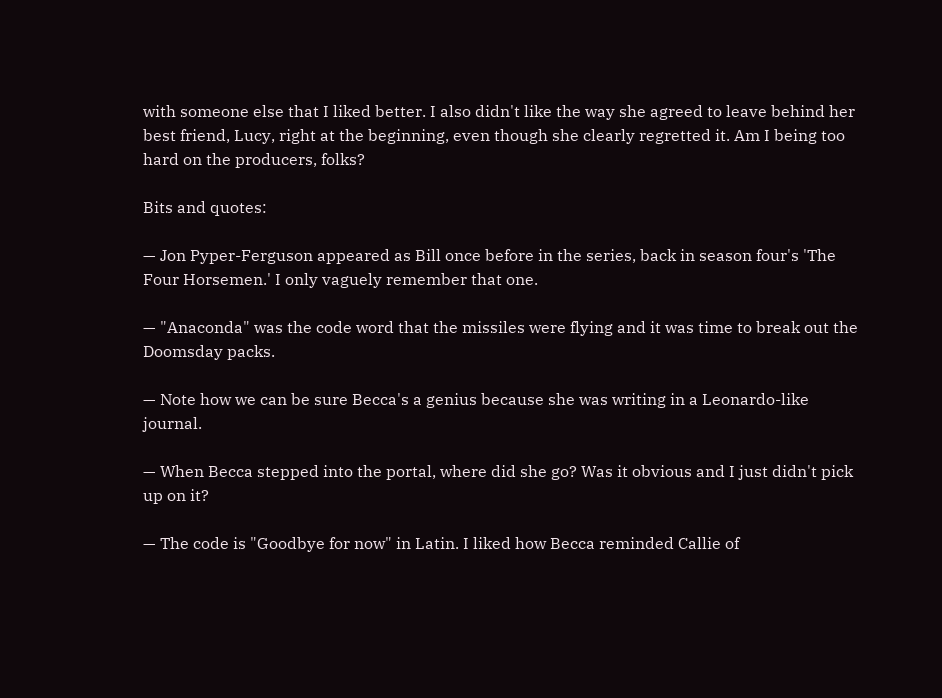with someone else that I liked better. I also didn't like the way she agreed to leave behind her best friend, Lucy, right at the beginning, even though she clearly regretted it. Am I being too hard on the producers, folks?

Bits and quotes:

— Jon Pyper-Ferguson appeared as Bill once before in the series, back in season four's 'The Four Horsemen.' I only vaguely remember that one.

— "Anaconda" was the code word that the missiles were flying and it was time to break out the Doomsday packs.

— Note how we can be sure Becca's a genius because she was writing in a Leonardo-like journal.

— When Becca stepped into the portal, where did she go? Was it obvious and I just didn't pick up on it?

— The code is "Goodbye for now" in Latin. I liked how Becca reminded Callie of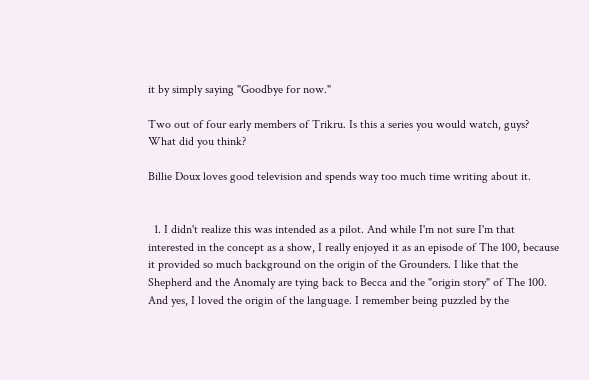it by simply saying "Goodbye for now."

Two out of four early members of Trikru. Is this a series you would watch, guys? What did you think?

Billie Doux loves good television and spends way too much time writing about it.


  1. I didn't realize this was intended as a pilot. And while I'm not sure I'm that interested in the concept as a show, I really enjoyed it as an episode of The 100, because it provided so much background on the origin of the Grounders. I like that the Shepherd and the Anomaly are tying back to Becca and the "origin story" of The 100. And yes, I loved the origin of the language. I remember being puzzled by the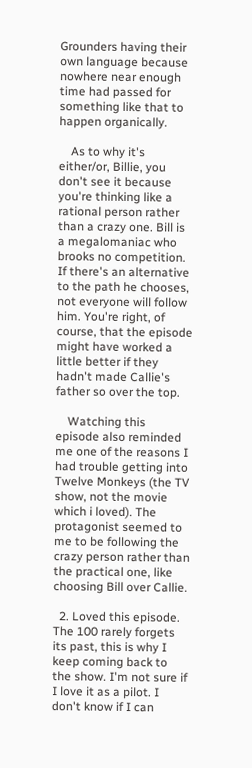Grounders having their own language because nowhere near enough time had passed for something like that to happen organically.

    As to why it's either/or, Billie, you don't see it because you're thinking like a rational person rather than a crazy one. Bill is a megalomaniac who brooks no competition. If there's an alternative to the path he chooses, not everyone will follow him. You're right, of course, that the episode might have worked a little better if they hadn't made Callie's father so over the top.

    Watching this episode also reminded me one of the reasons I had trouble getting into Twelve Monkeys (the TV show, not the movie which i loved). The protagonist seemed to me to be following the crazy person rather than the practical one, like choosing Bill over Callie.

  2. Loved this episode. The 100 rarely forgets its past, this is why I keep coming back to the show. I'm not sure if I love it as a pilot. I don't know if I can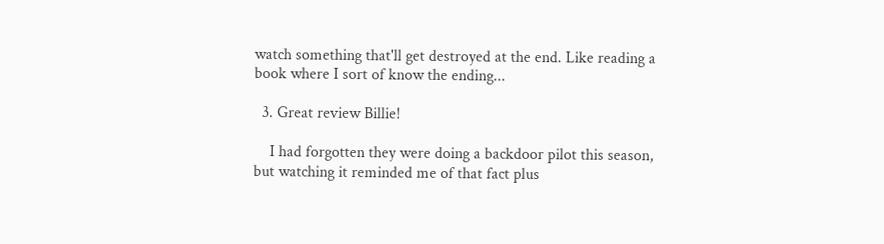watch something that'll get destroyed at the end. Like reading a book where I sort of know the ending...

  3. Great review Billie!

    I had forgotten they were doing a backdoor pilot this season, but watching it reminded me of that fact plus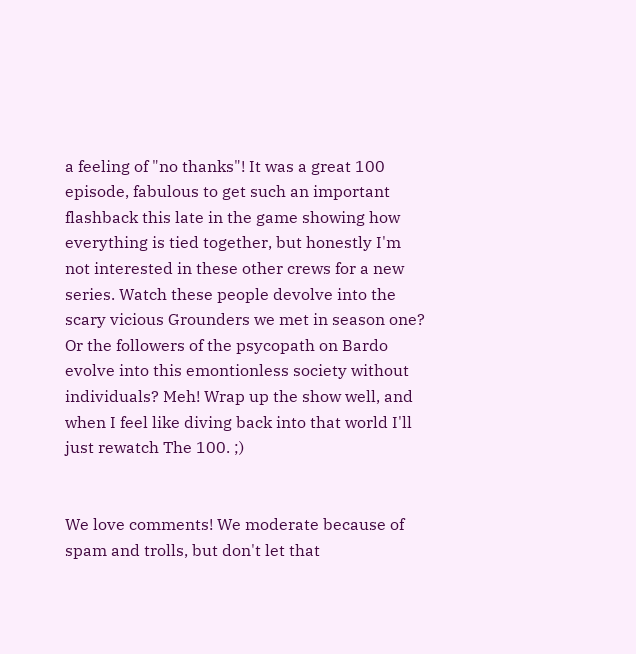a feeling of "no thanks"! It was a great 100 episode, fabulous to get such an important flashback this late in the game showing how everything is tied together, but honestly I'm not interested in these other crews for a new series. Watch these people devolve into the scary vicious Grounders we met in season one? Or the followers of the psycopath on Bardo evolve into this emontionless society without individuals? Meh! Wrap up the show well, and when I feel like diving back into that world I'll just rewatch The 100. ;)


We love comments! We moderate because of spam and trolls, but don't let that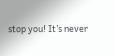stop you! It’s never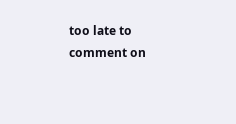too late to comment on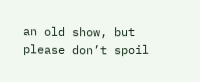an old show, but please don’t spoil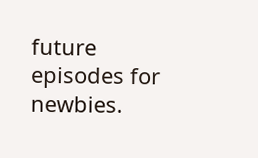future episodes for newbies.